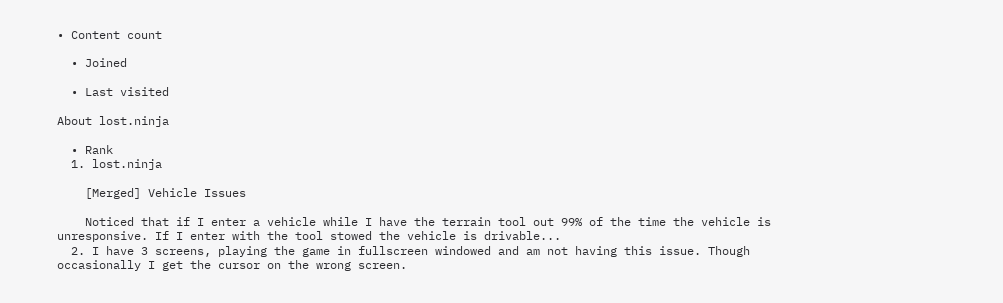• Content count

  • Joined

  • Last visited

About lost.ninja

  • Rank
  1. lost.ninja

    [Merged] Vehicle Issues

    Noticed that if I enter a vehicle while I have the terrain tool out 99% of the time the vehicle is unresponsive. If I enter with the tool stowed the vehicle is drivable...
  2. I have 3 screens, playing the game in fullscreen windowed and am not having this issue. Though occasionally I get the cursor on the wrong screen.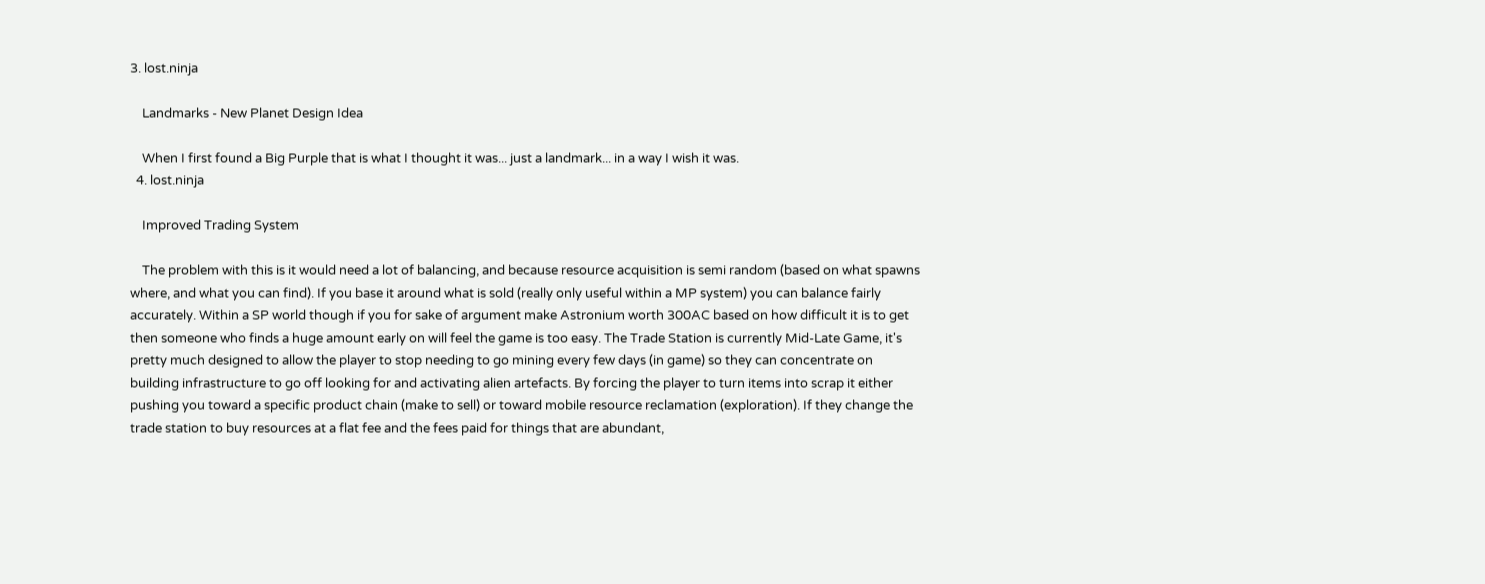3. lost.ninja

    Landmarks - New Planet Design Idea

    When I first found a Big Purple that is what I thought it was... just a landmark... in a way I wish it was.
  4. lost.ninja

    Improved Trading System

    The problem with this is it would need a lot of balancing, and because resource acquisition is semi random (based on what spawns where, and what you can find). If you base it around what is sold (really only useful within a MP system) you can balance fairly accurately. Within a SP world though if you for sake of argument make Astronium worth 300AC based on how difficult it is to get then someone who finds a huge amount early on will feel the game is too easy. The Trade Station is currently Mid-Late Game, it's pretty much designed to allow the player to stop needing to go mining every few days (in game) so they can concentrate on building infrastructure to go off looking for and activating alien artefacts. By forcing the player to turn items into scrap it either pushing you toward a specific product chain (make to sell) or toward mobile resource reclamation (exploration). If they change the trade station to buy resources at a flat fee and the fees paid for things that are abundant,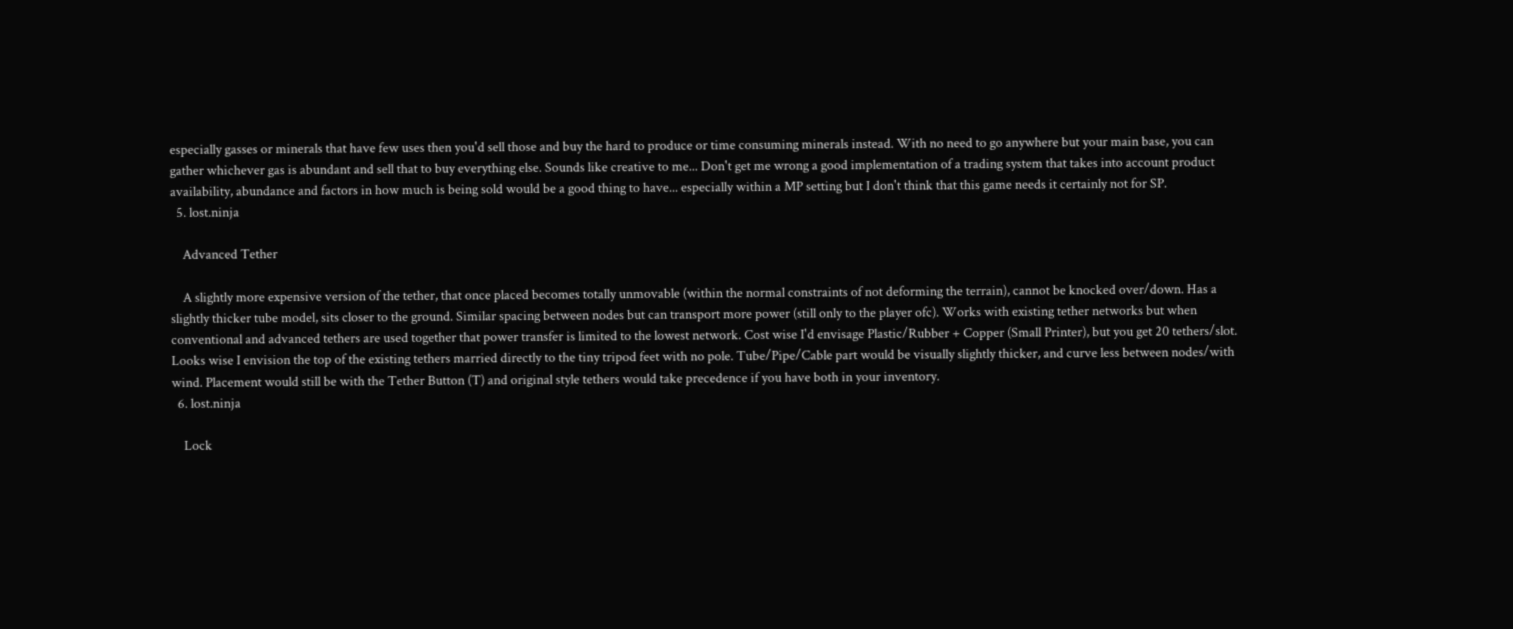especially gasses or minerals that have few uses then you'd sell those and buy the hard to produce or time consuming minerals instead. With no need to go anywhere but your main base, you can gather whichever gas is abundant and sell that to buy everything else. Sounds like creative to me... Don't get me wrong a good implementation of a trading system that takes into account product availability, abundance and factors in how much is being sold would be a good thing to have... especially within a MP setting but I don't think that this game needs it certainly not for SP.
  5. lost.ninja

    Advanced Tether

    A slightly more expensive version of the tether, that once placed becomes totally unmovable (within the normal constraints of not deforming the terrain), cannot be knocked over/down. Has a slightly thicker tube model, sits closer to the ground. Similar spacing between nodes but can transport more power (still only to the player ofc). Works with existing tether networks but when conventional and advanced tethers are used together that power transfer is limited to the lowest network. Cost wise I'd envisage Plastic/Rubber + Copper (Small Printer), but you get 20 tethers/slot. Looks wise I envision the top of the existing tethers married directly to the tiny tripod feet with no pole. Tube/Pipe/Cable part would be visually slightly thicker, and curve less between nodes/with wind. Placement would still be with the Tether Button (T) and original style tethers would take precedence if you have both in your inventory.
  6. lost.ninja

    Lock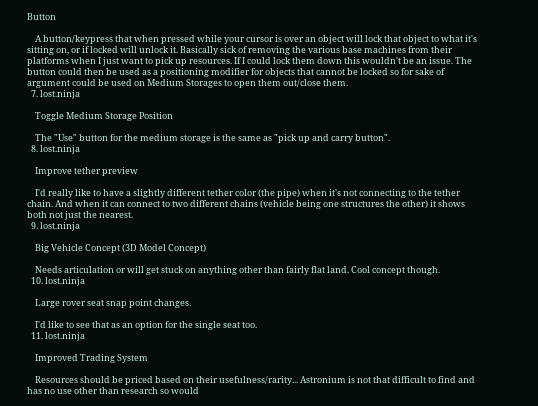Button

    A button/keypress that when pressed while your cursor is over an object will lock that object to what it's sitting on, or if locked will unlock it. Basically sick of removing the various base machines from their platforms when I just want to pick up resources. If I could lock them down this wouldn't be an issue. The button could then be used as a positioning modifier for objects that cannot be locked so for sake of argument could be used on Medium Storages to open them out/close them.
  7. lost.ninja

    Toggle Medium Storage Position

    The "Use" button for the medium storage is the same as "pick up and carry button".
  8. lost.ninja

    Improve tether preview

    I'd really like to have a slightly different tether color (the pipe) when it's not connecting to the tether chain. And when it can connect to two different chains (vehicle being one structures the other) it shows both not just the nearest.
  9. lost.ninja

    Big Vehicle Concept (3D Model Concept)

    Needs articulation or will get stuck on anything other than fairly flat land. Cool concept though.
  10. lost.ninja

    Large rover seat snap point changes.

    I'd like to see that as an option for the single seat too.
  11. lost.ninja

    Improved Trading System

    Resources should be priced based on their usefulness/rarity... Astronium is not that difficult to find and has no use other than research so would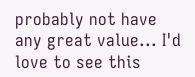probably not have any great value... I'd love to see this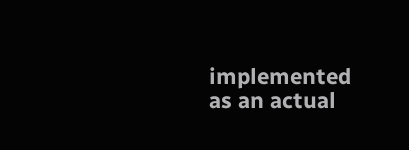implemented as an actual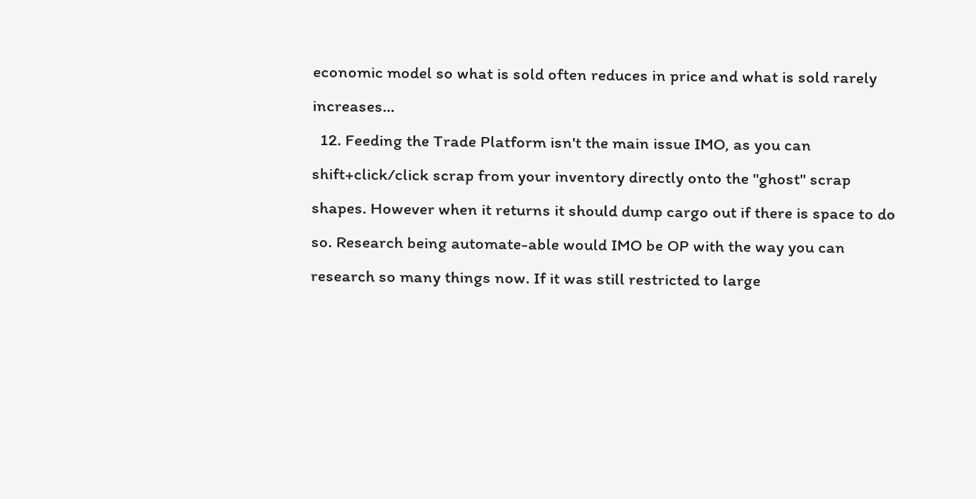economic model so what is sold often reduces in price and what is sold rarely increases...
  12. Feeding the Trade Platform isn't the main issue IMO, as you can shift+click/click scrap from your inventory directly onto the "ghost" scrap shapes. However when it returns it should dump cargo out if there is space to do so. Research being automate-able would IMO be OP with the way you can research so many things now. If it was still restricted to large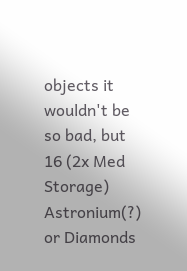objects it wouldn't be so bad, but 16 (2x Med Storage) Astronium(?) or Diamonds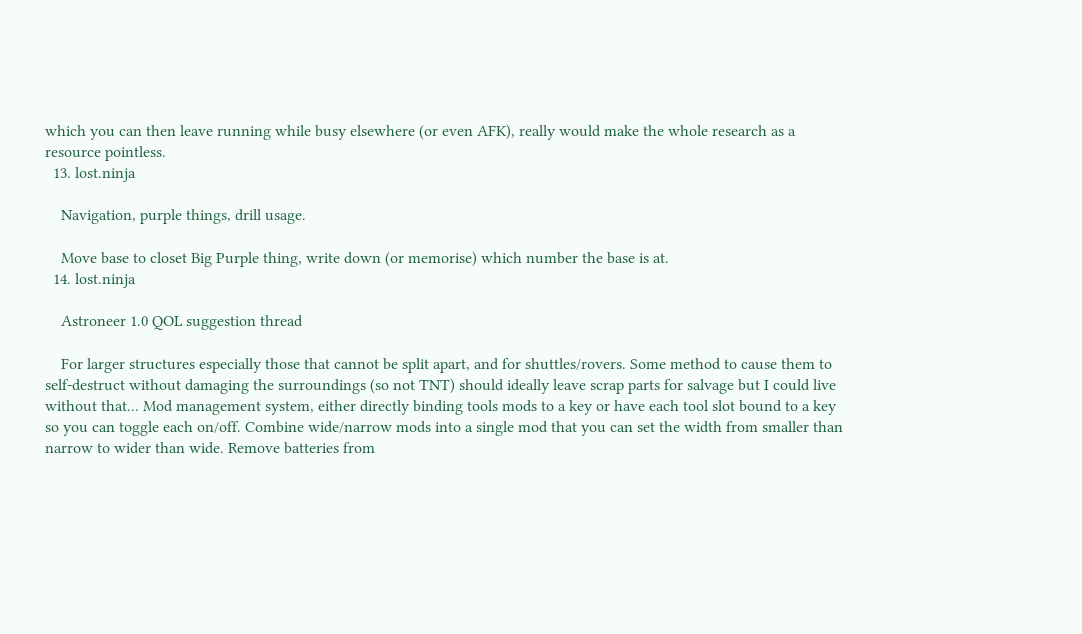which you can then leave running while busy elsewhere (or even AFK), really would make the whole research as a resource pointless.
  13. lost.ninja

    Navigation, purple things, drill usage.

    Move base to closet Big Purple thing, write down (or memorise) which number the base is at.
  14. lost.ninja

    Astroneer 1.0 QOL suggestion thread

    For larger structures especially those that cannot be split apart, and for shuttles/rovers. Some method to cause them to self-destruct without damaging the surroundings (so not TNT) should ideally leave scrap parts for salvage but I could live without that... Mod management system, either directly binding tools mods to a key or have each tool slot bound to a key so you can toggle each on/off. Combine wide/narrow mods into a single mod that you can set the width from smaller than narrow to wider than wide. Remove batteries from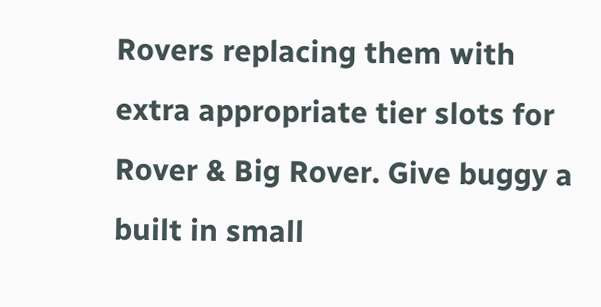Rovers replacing them with extra appropriate tier slots for Rover & Big Rover. Give buggy a built in small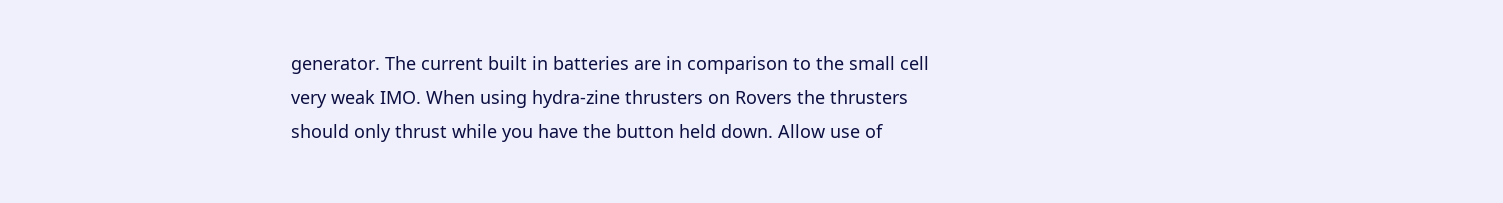generator. The current built in batteries are in comparison to the small cell very weak IMO. When using hydra-zine thrusters on Rovers the thrusters should only thrust while you have the button held down. Allow use of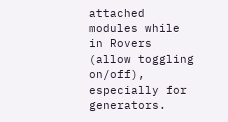attached modules while in Rovers (allow toggling on/off), especially for generators.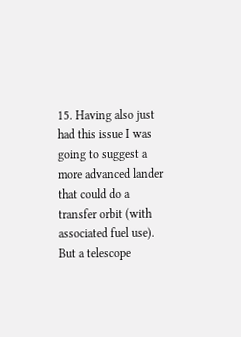15. Having also just had this issue I was going to suggest a more advanced lander that could do a transfer orbit (with associated fuel use). But a telescope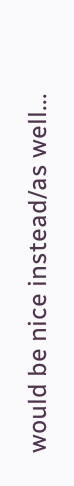would be nice instead/as well...